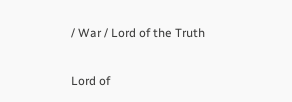/ War / Lord of the Truth

Lord of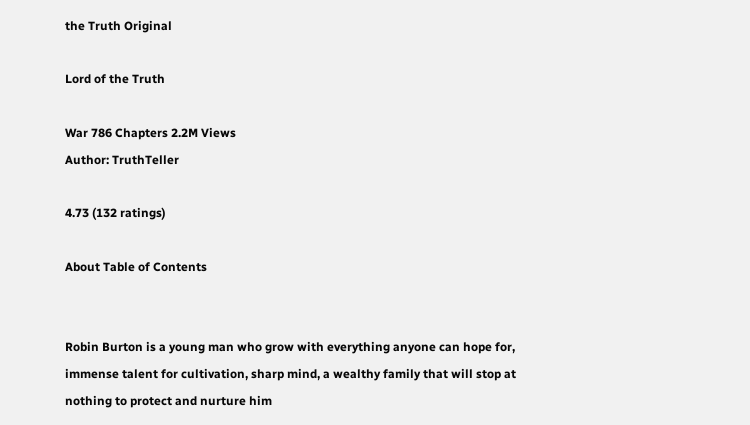the Truth Original

Lord of the Truth

War 786 Chapters 2.2M Views
Author: TruthTeller

4.73 (132 ratings)

About Table of Contents


Robin Burton is a young man who grow with everything anyone can hope for, immense talent for cultivation, sharp mind, a wealthy family that will stop at nothing to protect and nurture him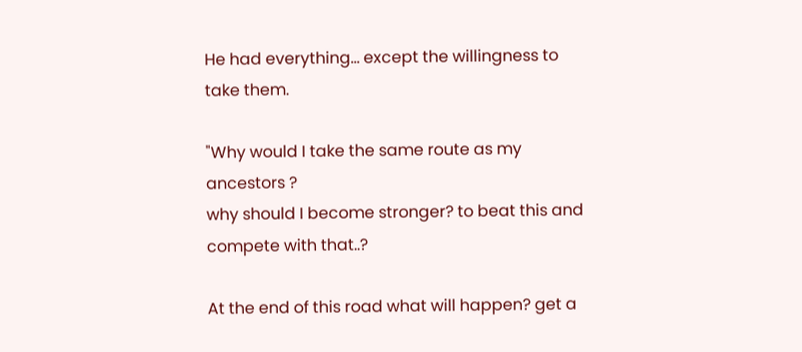He had everything... except the willingness to take them.

"Why would I take the same route as my ancestors ?
why should I become stronger? to beat this and compete with that..?

At the end of this road what will happen? get a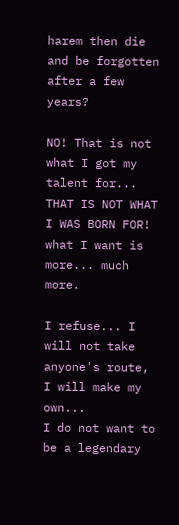harem then die and be forgotten after a few years?

NO! That is not what I got my talent for... THAT IS NOT WHAT I WAS BORN FOR!
what I want is more... much more.

I refuse... I will not take anyone's route, I will make my own...
I do not want to be a legendary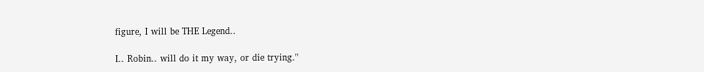figure, I will be THE Legend..

I.. Robin.. will do it my way, or die trying."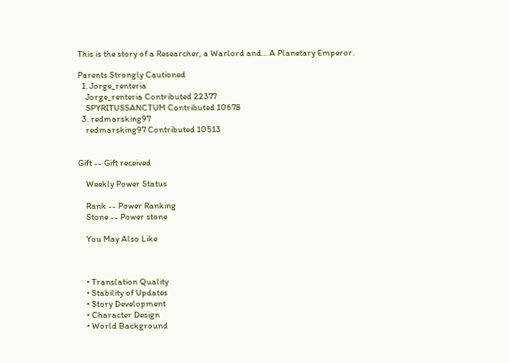This is the story of a Researcher, a Warlord and... A Planetary Emperor.

Parents Strongly Cautioned
  1. Jorge_renteria
    Jorge_renteria Contributed 22377
    SPYRITUSSANCTUM Contributed 10678
  3. redmarsking97
    redmarsking97 Contributed 10513


Gift -- Gift received

    Weekly Power Status

    Rank -- Power Ranking
    Stone -- Power stone

    You May Also Like



    • Translation Quality
    • Stability of Updates
    • Story Development
    • Character Design
    • World Background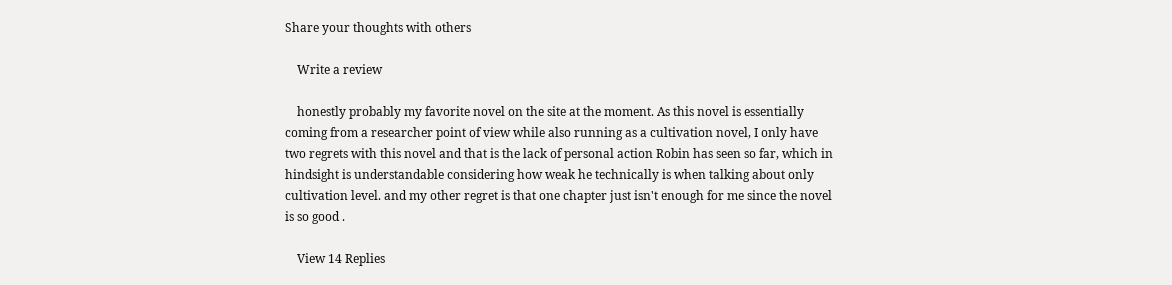Share your thoughts with others

    Write a review

    honestly probably my favorite novel on the site at the moment. As this novel is essentially coming from a researcher point of view while also running as a cultivation novel, I only have two regrets with this novel and that is the lack of personal action Robin has seen so far, which in hindsight is understandable considering how weak he technically is when talking about only cultivation level. and my other regret is that one chapter just isn't enough for me since the novel is so good .

    View 14 Replies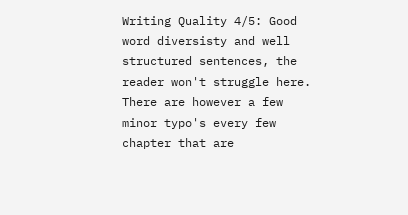Writing Quality 4/5: Good word diversisty and well structured sentences, the reader won't struggle here. There are however a few minor typo's every few chapter that are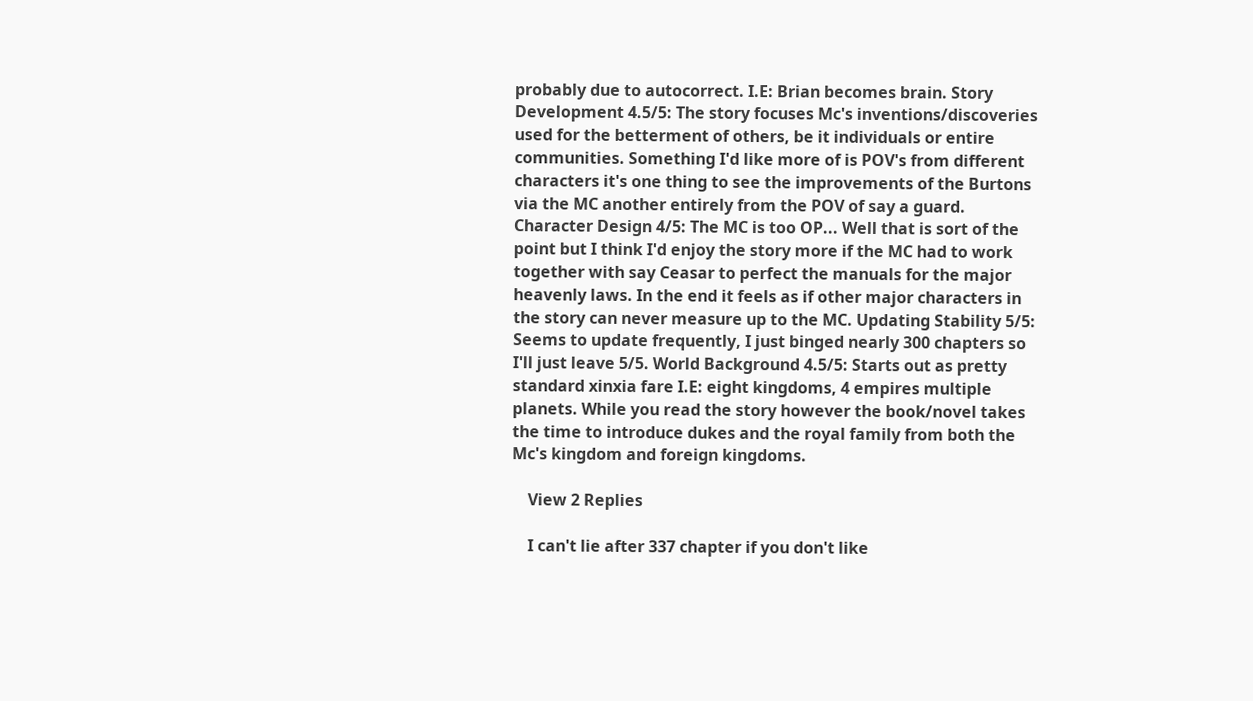probably due to autocorrect. I.E: Brian becomes brain. Story Development 4.5/5: The story focuses Mc's inventions/discoveries used for the betterment of others, be it individuals or entire communities. Something I'd like more of is POV's from different characters it's one thing to see the improvements of the Burtons via the MC another entirely from the POV of say a guard. Character Design 4/5: The MC is too OP... Well that is sort of the point but I think I'd enjoy the story more if the MC had to work together with say Ceasar to perfect the manuals for the major heavenly laws. In the end it feels as if other major characters in the story can never measure up to the MC. Updating Stability 5/5: Seems to update frequently, I just binged nearly 300 chapters so I'll just leave 5/5. World Background 4.5/5: Starts out as pretty standard xinxia fare I.E: eight kingdoms, 4 empires multiple planets. While you read the story however the book/novel takes the time to introduce dukes and the royal family from both the Mc's kingdom and foreign kingdoms.

    View 2 Replies

    I can't lie after 337 chapter if you don't like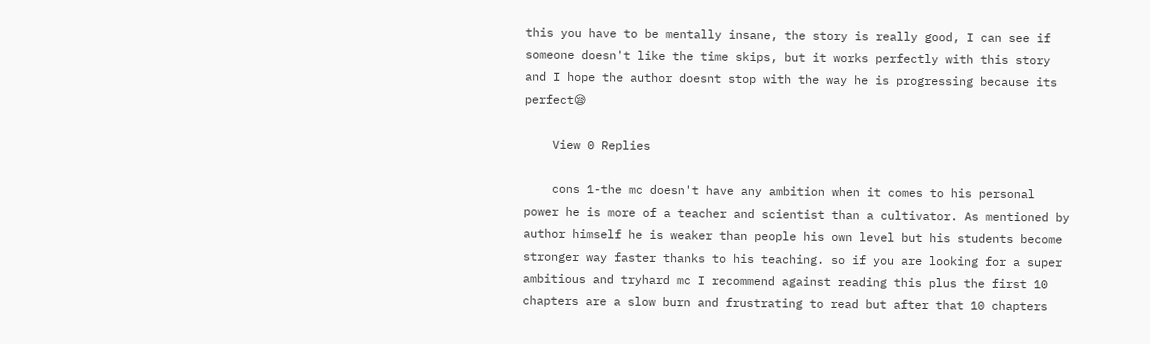this you have to be mentally insane, the story is really good, I can see if someone doesn't like the time skips, but it works perfectly with this story and I hope the author doesnt stop with the way he is progressing because its perfect😪

    View 0 Replies

    cons 1-the mc doesn't have any ambition when it comes to his personal power he is more of a teacher and scientist than a cultivator. As mentioned by author himself he is weaker than people his own level but his students become stronger way faster thanks to his teaching. so if you are looking for a super ambitious and tryhard mc I recommend against reading this plus the first 10 chapters are a slow burn and frustrating to read but after that 10 chapters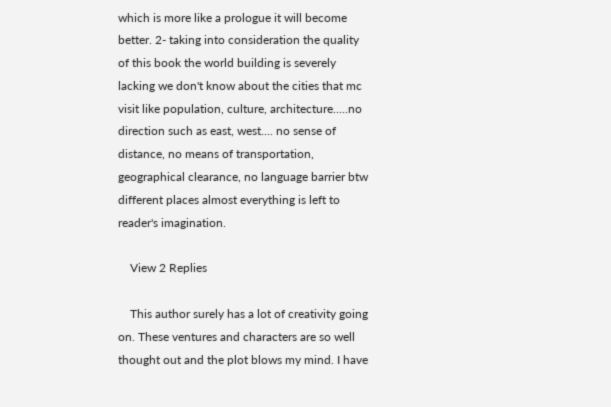which is more like a prologue it will become better. 2- taking into consideration the quality of this book the world building is severely lacking we don't know about the cities that mc visit like population, culture, architecture.....no direction such as east, west.... no sense of distance, no means of transportation, geographical clearance, no language barrier btw different places almost everything is left to reader's imagination.

    View 2 Replies

    This author surely has a lot of creativity going on. These ventures and characters are so well thought out and the plot blows my mind. I have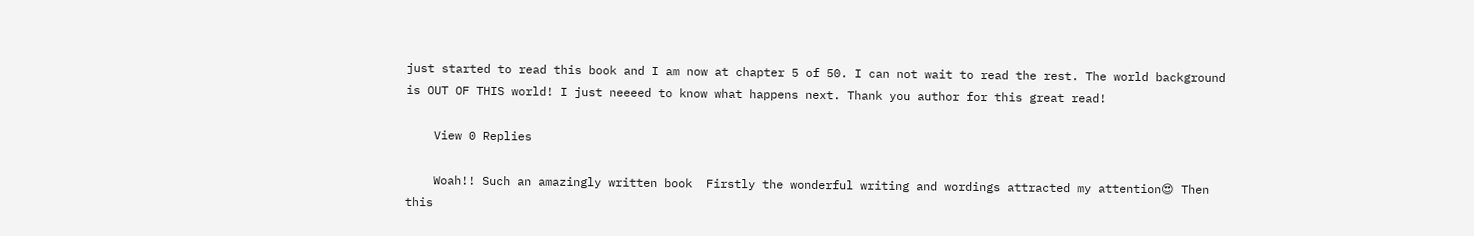just started to read this book and I am now at chapter 5 of 50. I can not wait to read the rest. The world background is OUT OF THIS world! I just neeeed to know what happens next. Thank you author for this great read!

    View 0 Replies

    Woah!! Such an amazingly written book  Firstly the wonderful writing and wordings attracted my attention😍 Then this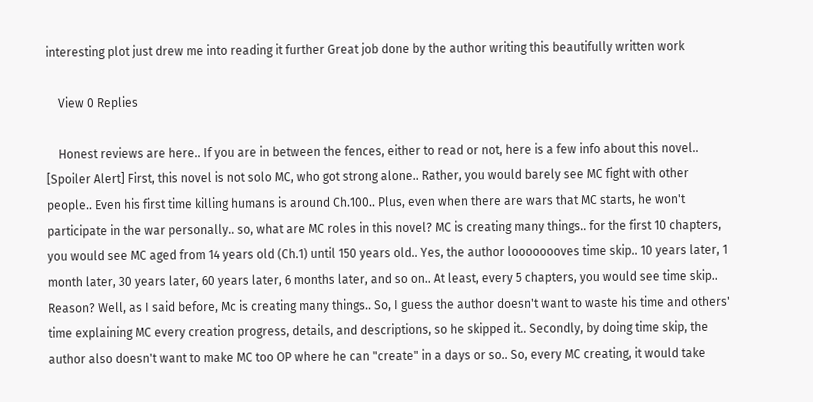interesting plot just drew me into reading it further Great job done by the author writing this beautifully written work

    View 0 Replies

    Honest reviews are here.. If you are in between the fences, either to read or not, here is a few info about this novel.. [Spoiler Alert] First, this novel is not solo MC, who got strong alone.. Rather, you would barely see MC fight with other people.. Even his first time killing humans is around Ch.100.. Plus, even when there are wars that MC starts, he won't participate in the war personally.. so, what are MC roles in this novel? MC is creating many things.. for the first 10 chapters, you would see MC aged from 14 years old (Ch.1) until 150 years old.. Yes, the author loooooooves time skip.. 10 years later, 1 month later, 30 years later, 60 years later, 6 months later, and so on.. At least, every 5 chapters, you would see time skip.. Reason? Well, as I said before, Mc is creating many things.. So, I guess the author doesn't want to waste his time and others' time explaining MC every creation progress, details, and descriptions, so he skipped it.. Secondly, by doing time skip, the author also doesn't want to make MC too OP where he can "create" in a days or so.. So, every MC creating, it would take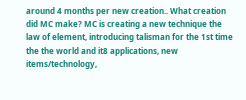around 4 months per new creation.. What creation did MC make? MC is creating a new technique the law of element, introducing talisman for the 1st time the the world and it8 applications, new items/technology,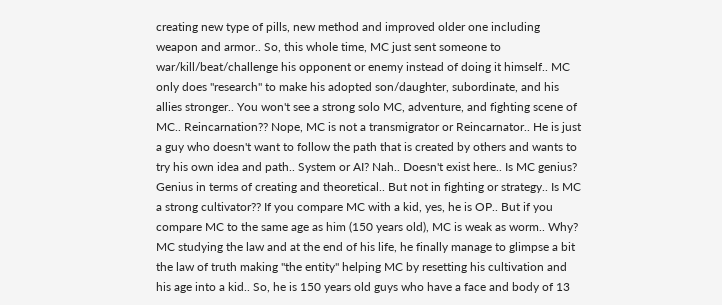creating new type of pills, new method and improved older one including weapon and armor.. So, this whole time, MC just sent someone to war/kill/beat/challenge his opponent or enemy instead of doing it himself.. MC only does "research" to make his adopted son/daughter, subordinate, and his allies stronger.. You won't see a strong solo MC, adventure, and fighting scene of MC.. Reincarnation?? Nope, MC is not a transmigrator or Reincarnator.. He is just a guy who doesn't want to follow the path that is created by others and wants to try his own idea and path.. System or AI? Nah.. Doesn't exist here.. Is MC genius? Genius in terms of creating and theoretical.. But not in fighting or strategy.. Is MC a strong cultivator?? If you compare MC with a kid, yes, he is OP.. But if you compare MC to the same age as him (150 years old), MC is weak as worm.. Why? MC studying the law and at the end of his life, he finally manage to glimpse a bit the law of truth making "the entity" helping MC by resetting his cultivation and his age into a kid.. So, he is 150 years old guys who have a face and body of 13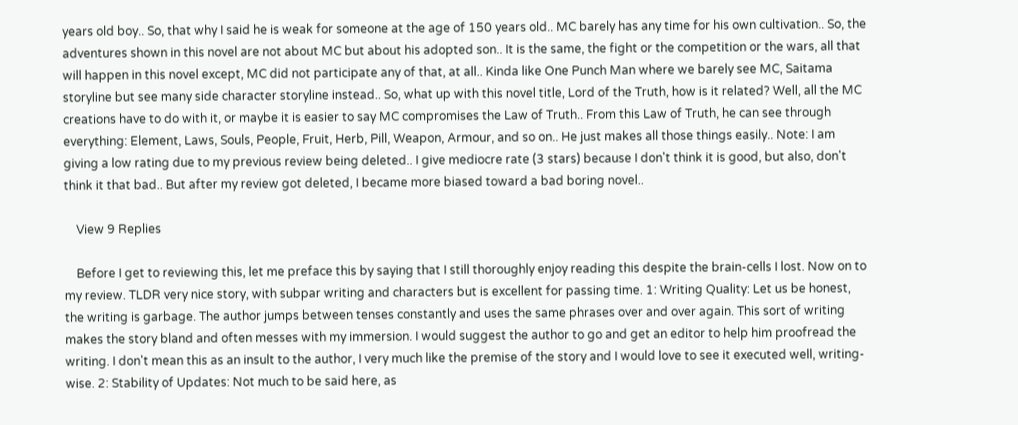years old boy.. So, that why I said he is weak for someone at the age of 150 years old.. MC barely has any time for his own cultivation.. So, the adventures shown in this novel are not about MC but about his adopted son.. It is the same, the fight or the competition or the wars, all that will happen in this novel except, MC did not participate any of that, at all.. Kinda like One Punch Man where we barely see MC, Saitama storyline but see many side character storyline instead.. So, what up with this novel title, Lord of the Truth, how is it related? Well, all the MC creations have to do with it, or maybe it is easier to say MC compromises the Law of Truth.. From this Law of Truth, he can see through everything: Element, Laws, Souls, People, Fruit, Herb, Pill, Weapon, Armour, and so on.. He just makes all those things easily.. Note: I am giving a low rating due to my previous review being deleted.. I give mediocre rate (3 stars) because I don't think it is good, but also, don't think it that bad.. But after my review got deleted, I became more biased toward a bad boring novel..

    View 9 Replies

    Before I get to reviewing this, let me preface this by saying that I still thoroughly enjoy reading this despite the brain-cells I lost. Now on to my review. TLDR very nice story, with subpar writing and characters but is excellent for passing time. 1: Writing Quality: Let us be honest, the writing is garbage. The author jumps between tenses constantly and uses the same phrases over and over again. This sort of writing makes the story bland and often messes with my immersion. I would suggest the author to go and get an editor to help him proofread the writing. I don't mean this as an insult to the author, I very much like the premise of the story and I would love to see it executed well, writing-wise. 2: Stability of Updates: Not much to be said here, as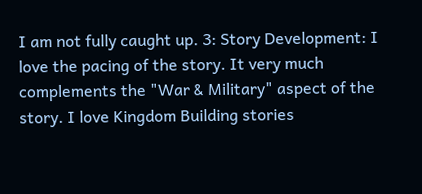I am not fully caught up. 3: Story Development: I love the pacing of the story. It very much complements the "War & Military" aspect of the story. I love Kingdom Building stories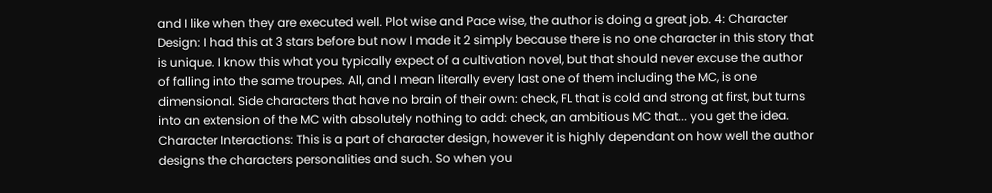and I like when they are executed well. Plot wise and Pace wise, the author is doing a great job. 4: Character Design: I had this at 3 stars before but now I made it 2 simply because there is no one character in this story that is unique. I know this what you typically expect of a cultivation novel, but that should never excuse the author of falling into the same troupes. All, and I mean literally every last one of them including the MC, is one dimensional. Side characters that have no brain of their own: check, FL that is cold and strong at first, but turns into an extension of the MC with absolutely nothing to add: check, an ambitious MC that... you get the idea. Character Interactions: This is a part of character design, however it is highly dependant on how well the author designs the characters personalities and such. So when you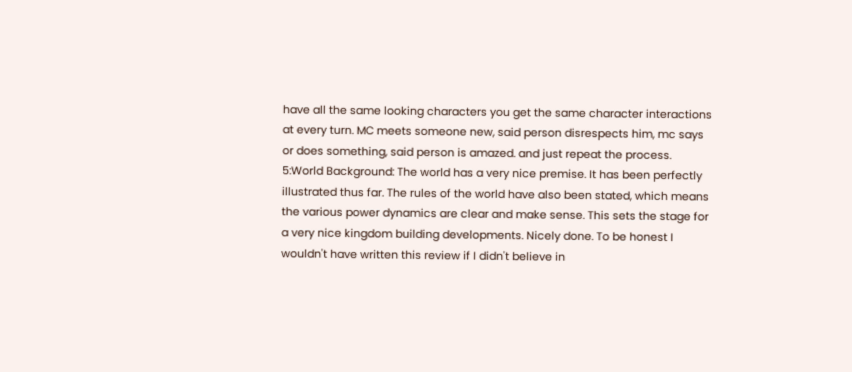have all the same looking characters you get the same character interactions at every turn. MC meets someone new, said person disrespects him, mc says or does something, said person is amazed. and just repeat the process. 5:World Background: The world has a very nice premise. It has been perfectly illustrated thus far. The rules of the world have also been stated, which means the various power dynamics are clear and make sense. This sets the stage for a very nice kingdom building developments. Nicely done. To be honest I wouldn't have written this review if I didn't believe in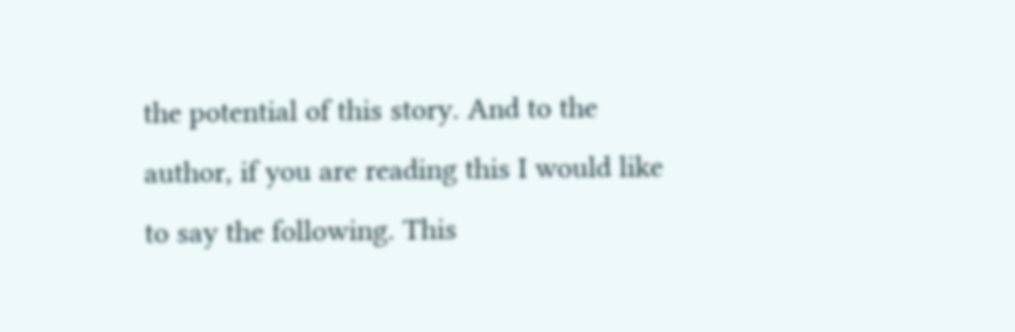the potential of this story. And to the author, if you are reading this I would like to say the following. This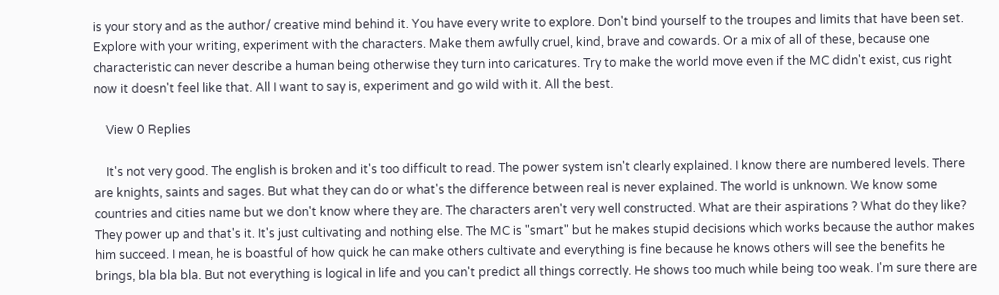is your story and as the author/ creative mind behind it. You have every write to explore. Don't bind yourself to the troupes and limits that have been set. Explore with your writing, experiment with the characters. Make them awfully cruel, kind, brave and cowards. Or a mix of all of these, because one characteristic can never describe a human being otherwise they turn into caricatures. Try to make the world move even if the MC didn't exist, cus right now it doesn't feel like that. All I want to say is, experiment and go wild with it. All the best.

    View 0 Replies

    It's not very good. The english is broken and it's too difficult to read. The power system isn't clearly explained. I know there are numbered levels. There are knights, saints and sages. But what they can do or what's the difference between real is never explained. The world is unknown. We know some countries and cities name but we don't know where they are. The characters aren't very well constructed. What are their aspirations ? What do they like? They power up and that's it. It's just cultivating and nothing else. The MC is "smart" but he makes stupid decisions which works because the author makes him succeed. I mean, he is boastful of how quick he can make others cultivate and everything is fine because he knows others will see the benefits he brings, bla bla bla. But not everything is logical in life and you can't predict all things correctly. He shows too much while being too weak. I'm sure there are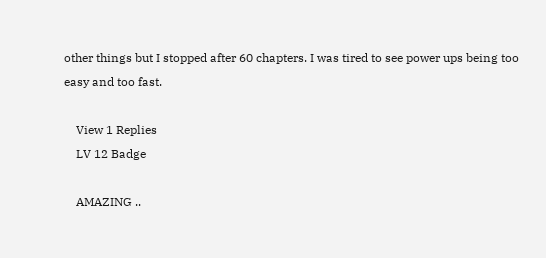other things but I stopped after 60 chapters. I was tired to see power ups being too easy and too fast.

    View 1 Replies
    LV 12 Badge

    AMAZING ..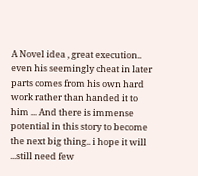A Novel idea , great execution.. even his seemingly cheat in later parts comes from his own hard work rather than handed it to him ... And there is immense potential in this story to become the next big thing.. i hope it will ...still need few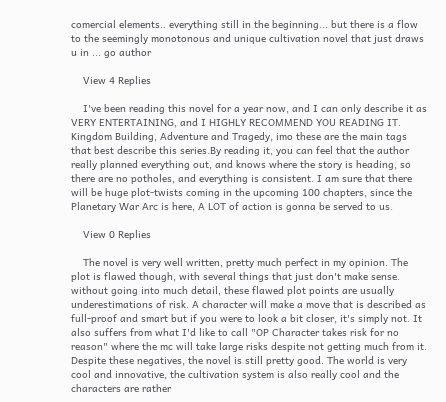comercial elements.. everything still in the beginning... but there is a flow to the seemingly monotonous and unique cultivation novel that just draws u in ... go author

    View 4 Replies

    I've been reading this novel for a year now, and I can only describe it as VERY ENTERTAINING, and I HIGHLY RECOMMEND YOU READING IT. Kingdom Building, Adventure and Tragedy, imo these are the main tags that best describe this series.By reading it, you can feel that the author really planned everything out, and knows where the story is heading, so there are no potholes, and everything is consistent. I am sure that there will be huge plot-twists coming in the upcoming 100 chapters, since the Planetary War Arc is here, A LOT of action is gonna be served to us.

    View 0 Replies

    The novel is very well written, pretty much perfect in my opinion. The plot is flawed though, with several things that just don't make sense. without going into much detail, these flawed plot points are usually underestimations of risk. A character will make a move that is described as full-proof and smart but if you were to look a bit closer, it's simply not. It also suffers from what I'd like to call "OP Character takes risk for no reason" where the mc will take large risks despite not getting much from it. Despite these negatives, the novel is still pretty good. The world is very cool and innovative, the cultivation system is also really cool and the characters are rather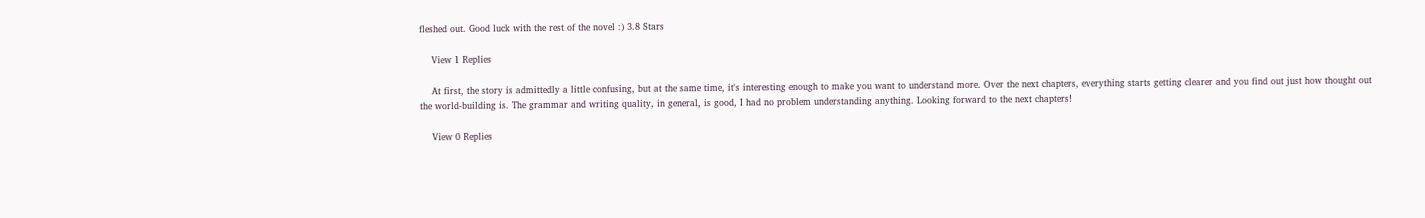fleshed out. Good luck with the rest of the novel :) 3.8 Stars

    View 1 Replies

    At first, the story is admittedly a little confusing, but at the same time, it's interesting enough to make you want to understand more. Over the next chapters, everything starts getting clearer and you find out just how thought out the world-building is. The grammar and writing quality, in general, is good, I had no problem understanding anything. Looking forward to the next chapters!

    View 0 Replies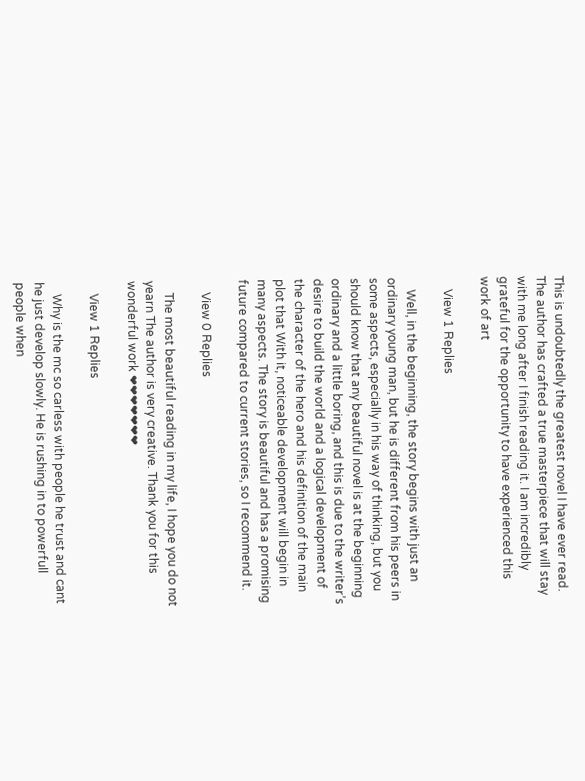This is undoubtedly the greatest novel I have ever read. The author has crafted a true masterpiece that will stay with me long after I finish reading it. I am incredibly grateful for the opportunity to have experienced this work of art

    View 1 Replies

    Well, in the beginning, the story begins with just an ordinary young man, but he is different from his peers in some aspects, especially in his way of thinking, but you should know that any beautiful novel is at the beginning ordinary and a little boring, and this is due to the writer’s desire to build the world and a logical development of the character of the hero and his definition of the main plot that With it, noticeable development will begin in many aspects. The story is beautiful and has a promising future compared to current stories, so I recommend it.

    View 0 Replies

    The most beautiful reading in my life, I hope you do not yearn The author is very creative. Thank you for this wonderful work ❤❤❤❤❤❤❤

    View 1 Replies

    Why is the mc so carless with people he trust and cant he just develop slowly. He is rushing in to powerfull people when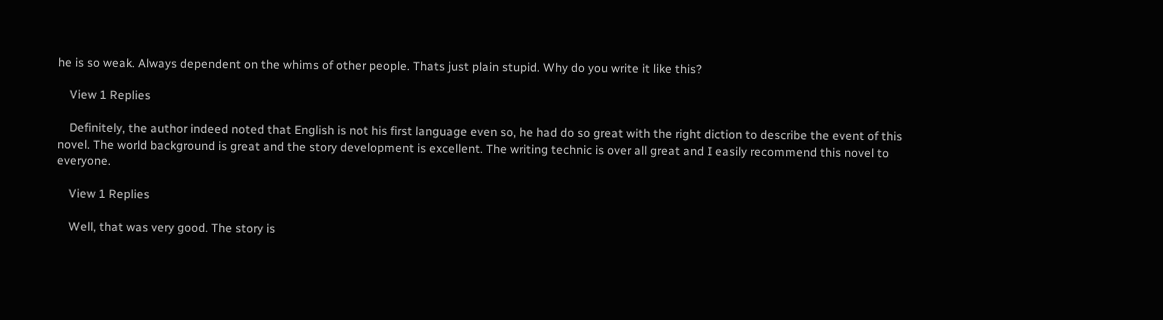he is so weak. Always dependent on the whims of other people. Thats just plain stupid. Why do you write it like this?

    View 1 Replies

    Definitely, the author indeed noted that English is not his first language even so, he had do so great with the right diction to describe the event of this novel. The world background is great and the story development is excellent. The writing technic is over all great and I easily recommend this novel to everyone.

    View 1 Replies

    Well, that was very good. The story is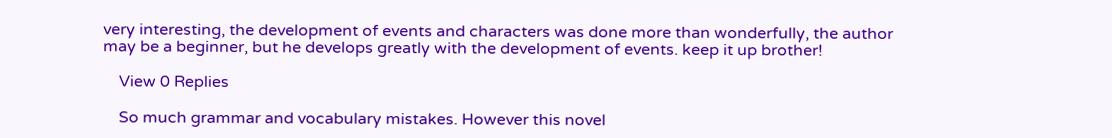very interesting, the development of events and characters was done more than wonderfully, the author may be a beginner, but he develops greatly with the development of events. keep it up brother!

    View 0 Replies

    So much grammar and vocabulary mistakes. However this novel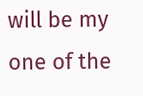will be my one of the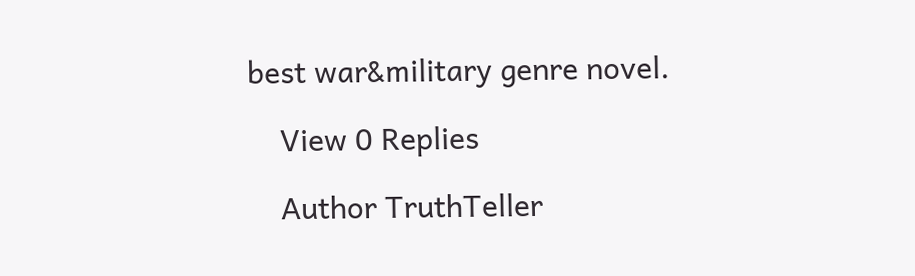best war&military genre novel.

    View 0 Replies

    Author TruthTeller